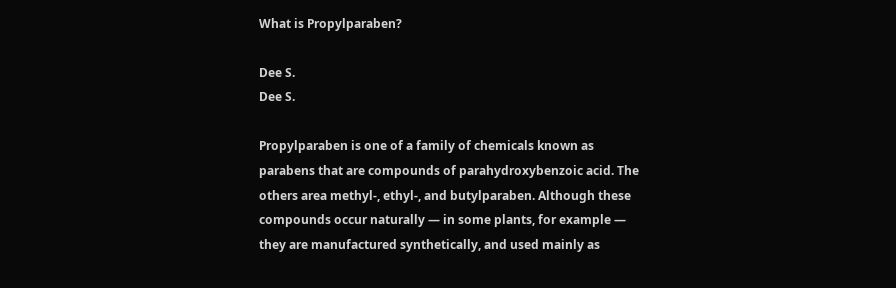What is Propylparaben?

Dee S.
Dee S.

Propylparaben is one of a family of chemicals known as parabens that are compounds of parahydroxybenzoic acid. The others area methyl-, ethyl-, and butylparaben. Although these compounds occur naturally — in some plants, for example — they are manufactured synthetically, and used mainly as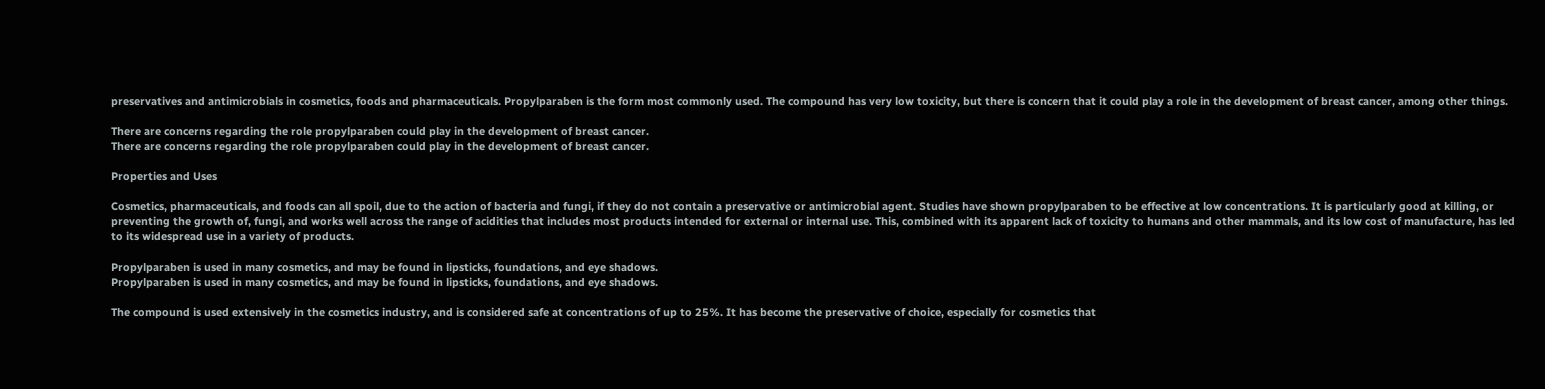preservatives and antimicrobials in cosmetics, foods and pharmaceuticals. Propylparaben is the form most commonly used. The compound has very low toxicity, but there is concern that it could play a role in the development of breast cancer, among other things.

There are concerns regarding the role propylparaben could play in the development of breast cancer.
There are concerns regarding the role propylparaben could play in the development of breast cancer.

Properties and Uses

Cosmetics, pharmaceuticals, and foods can all spoil, due to the action of bacteria and fungi, if they do not contain a preservative or antimicrobial agent. Studies have shown propylparaben to be effective at low concentrations. It is particularly good at killing, or preventing the growth of, fungi, and works well across the range of acidities that includes most products intended for external or internal use. This, combined with its apparent lack of toxicity to humans and other mammals, and its low cost of manufacture, has led to its widespread use in a variety of products.

Propylparaben is used in many cosmetics, and may be found in lipsticks, foundations, and eye shadows.
Propylparaben is used in many cosmetics, and may be found in lipsticks, foundations, and eye shadows.

The compound is used extensively in the cosmetics industry, and is considered safe at concentrations of up to 25%. It has become the preservative of choice, especially for cosmetics that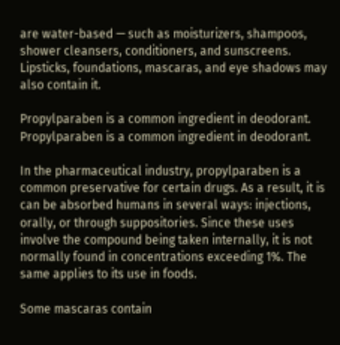are water-based — such as moisturizers, shampoos, shower cleansers, conditioners, and sunscreens. Lipsticks, foundations, mascaras, and eye shadows may also contain it.

Propylparaben is a common ingredient in deodorant.
Propylparaben is a common ingredient in deodorant.

In the pharmaceutical industry, propylparaben is a common preservative for certain drugs. As a result, it is can be absorbed humans in several ways: injections, orally, or through suppositories. Since these uses involve the compound being taken internally, it is not normally found in concentrations exceeding 1%. The same applies to its use in foods.

Some mascaras contain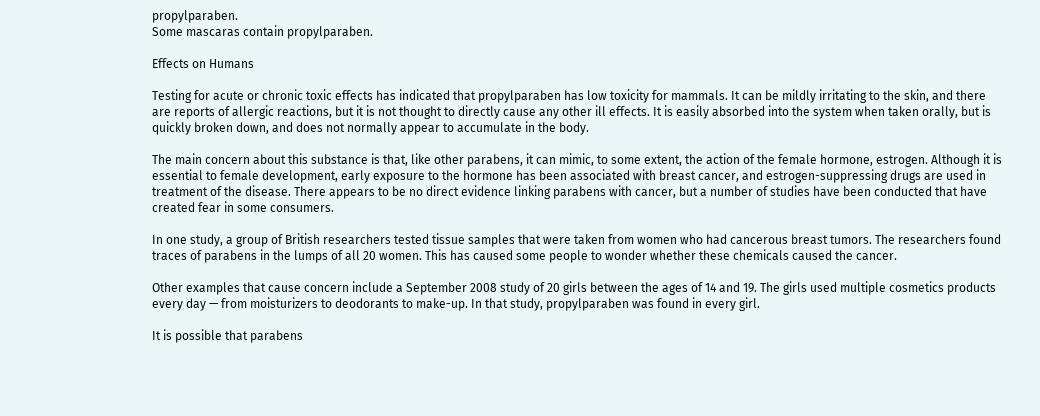propylparaben.
Some mascaras contain propylparaben.

Effects on Humans

Testing for acute or chronic toxic effects has indicated that propylparaben has low toxicity for mammals. It can be mildly irritating to the skin, and there are reports of allergic reactions, but it is not thought to directly cause any other ill effects. It is easily absorbed into the system when taken orally, but is quickly broken down, and does not normally appear to accumulate in the body.

The main concern about this substance is that, like other parabens, it can mimic, to some extent, the action of the female hormone, estrogen. Although it is essential to female development, early exposure to the hormone has been associated with breast cancer, and estrogen-suppressing drugs are used in treatment of the disease. There appears to be no direct evidence linking parabens with cancer, but a number of studies have been conducted that have created fear in some consumers.

In one study, a group of British researchers tested tissue samples that were taken from women who had cancerous breast tumors. The researchers found traces of parabens in the lumps of all 20 women. This has caused some people to wonder whether these chemicals caused the cancer.

Other examples that cause concern include a September 2008 study of 20 girls between the ages of 14 and 19. The girls used multiple cosmetics products every day — from moisturizers to deodorants to make-up. In that study, propylparaben was found in every girl.

It is possible that parabens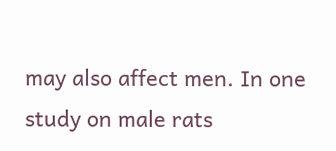may also affect men. In one study on male rats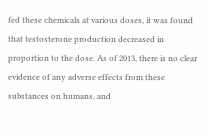fed these chemicals at various doses, it was found that testosterone production decreased in proportion to the dose. As of 2013, there is no clear evidence of any adverse effects from these substances on humans, and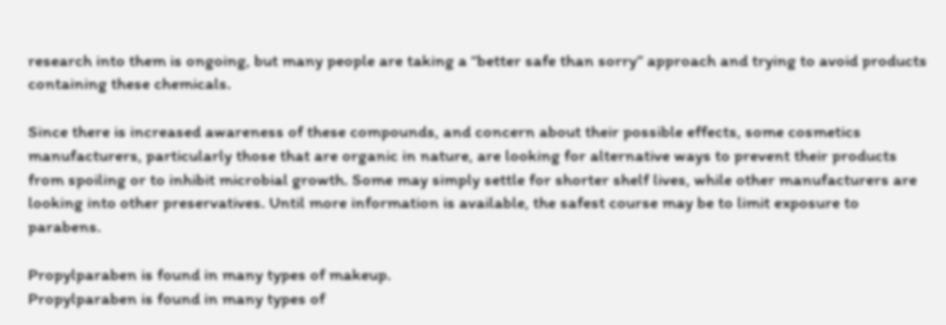research into them is ongoing, but many people are taking a “better safe than sorry” approach and trying to avoid products containing these chemicals.

Since there is increased awareness of these compounds, and concern about their possible effects, some cosmetics manufacturers, particularly those that are organic in nature, are looking for alternative ways to prevent their products from spoiling or to inhibit microbial growth. Some may simply settle for shorter shelf lives, while other manufacturers are looking into other preservatives. Until more information is available, the safest course may be to limit exposure to parabens.

Propylparaben is found in many types of makeup.
Propylparaben is found in many types of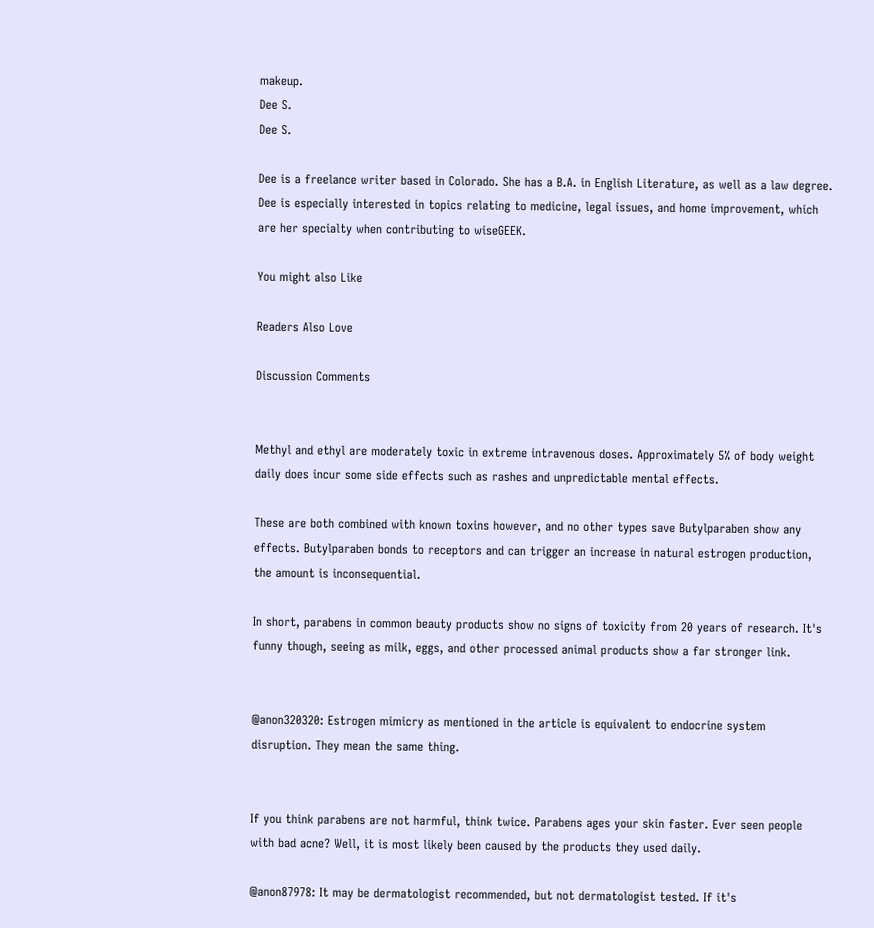makeup.
Dee S.
Dee S.

Dee is a freelance writer based in Colorado. She has a B.A. in English Literature, as well as a law degree. Dee is especially interested in topics relating to medicine, legal issues, and home improvement, which are her specialty when contributing to wiseGEEK.

You might also Like

Readers Also Love

Discussion Comments


Methyl and ethyl are moderately toxic in extreme intravenous doses. Approximately 5% of body weight daily does incur some side effects such as rashes and unpredictable mental effects.

These are both combined with known toxins however, and no other types save Butylparaben show any effects. Butylparaben bonds to receptors and can trigger an increase in natural estrogen production, the amount is inconsequential.

In short, parabens in common beauty products show no signs of toxicity from 20 years of research. It's funny though, seeing as milk, eggs, and other processed animal products show a far stronger link.


@anon320320: Estrogen mimicry as mentioned in the article is equivalent to endocrine system disruption. They mean the same thing.


If you think parabens are not harmful, think twice. Parabens ages your skin faster. Ever seen people with bad acne? Well, it is most likely been caused by the products they used daily.

@anon87978: It may be dermatologist recommended, but not dermatologist tested. If it's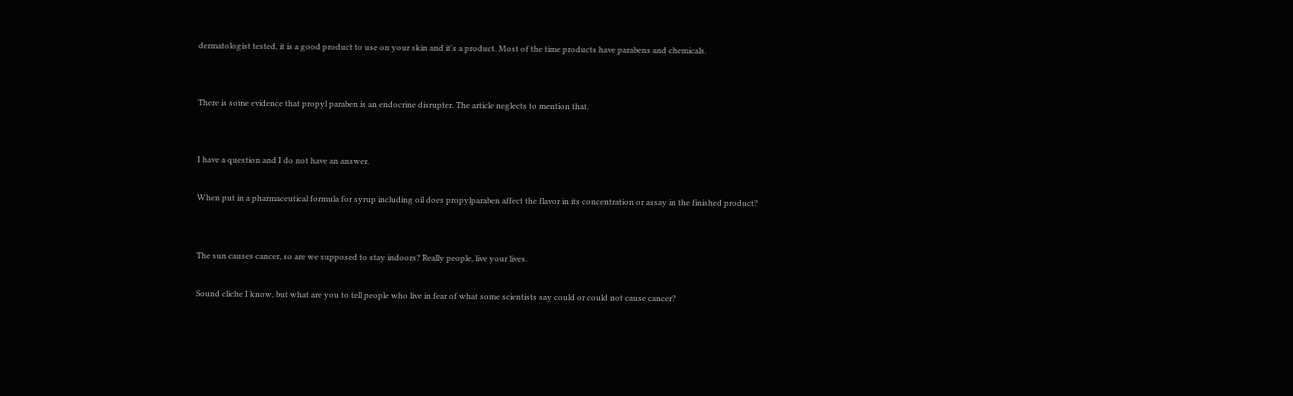dermatologist tested, it is a good product to use on your skin and it's a product. Most of the time products have parabens and chemicals.


There is some evidence that propyl paraben is an endocrine disrupter. The article neglects to mention that.


I have a question and I do not have an answer.

When put in a pharmaceutical formula for syrup including oil does propylparaben affect the flavor in its concentration or assay in the finished product?


The sun causes cancer, so are we supposed to stay indoors? Really people, live your lives.

Sound cliche I know, but what are you to tell people who live in fear of what some scientists say could or could not cause cancer?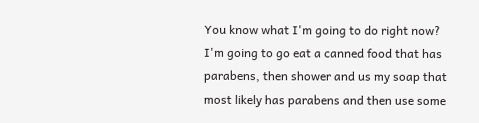You know what I'm going to do right now? I'm going to go eat a canned food that has parabens, then shower and us my soap that most likely has parabens and then use some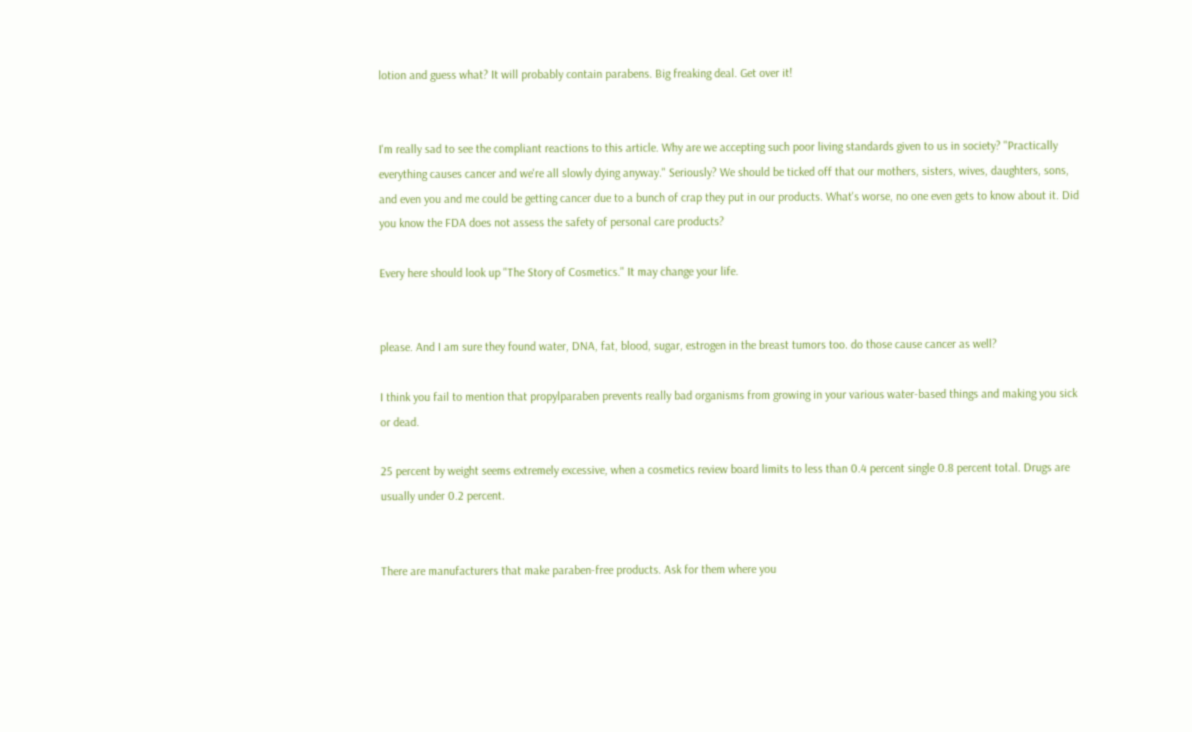lotion and guess what? It will probably contain parabens. Big freaking deal. Get over it!


I'm really sad to see the compliant reactions to this article. Why are we accepting such poor living standards given to us in society? "Practically everything causes cancer and we're all slowly dying anyway." Seriously? We should be ticked off that our mothers, sisters, wives, daughters, sons, and even you and me could be getting cancer due to a bunch of crap they put in our products. What's worse, no one even gets to know about it. Did you know the FDA does not assess the safety of personal care products?

Every here should look up "The Story of Cosmetics." It may change your life.


please. And I am sure they found water, DNA, fat, blood, sugar, estrogen in the breast tumors too. do those cause cancer as well?

I think you fail to mention that propylparaben prevents really bad organisms from growing in your various water-based things and making you sick or dead.

25 percent by weight seems extremely excessive, when a cosmetics review board limits to less than 0.4 percent single 0.8 percent total. Drugs are usually under 0.2 percent.


There are manufacturers that make paraben-free products. Ask for them where you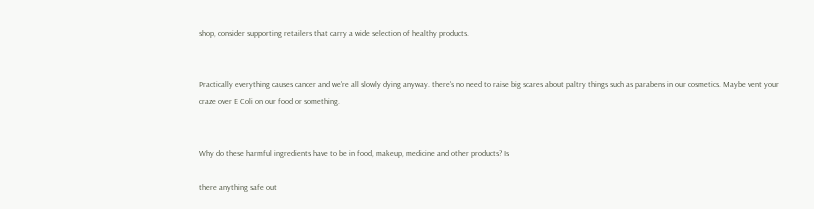shop, consider supporting retailers that carry a wide selection of healthy products.


Practically everything causes cancer and we're all slowly dying anyway. there's no need to raise big scares about paltry things such as parabens in our cosmetics. Maybe vent your craze over E Coli on our food or something.


Why do these harmful ingredients have to be in food, makeup, medicine and other products? Is

there anything safe out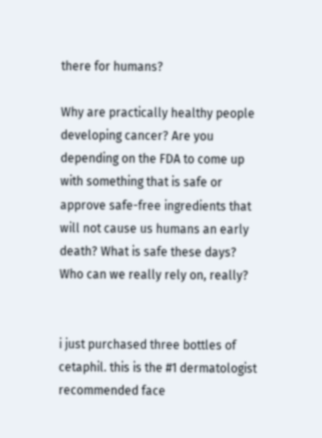there for humans?

Why are practically healthy people developing cancer? Are you depending on the FDA to come up with something that is safe or approve safe-free ingredients that will not cause us humans an early death? What is safe these days? Who can we really rely on, really?


i just purchased three bottles of cetaphil. this is the #1 dermatologist recommended face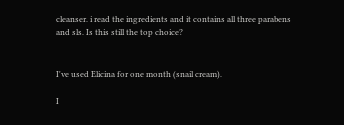cleanser. i read the ingredients and it contains all three parabens and sls. Is this still the top choice?


I've used Elicina for one month (snail cream).

I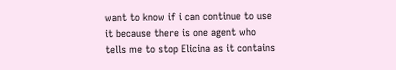want to know if i can continue to use it because there is one agent who tells me to stop Elicina as it contains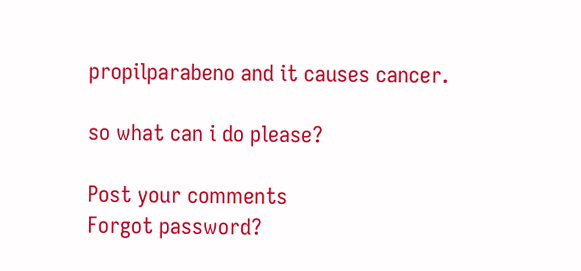propilparabeno and it causes cancer.

so what can i do please?

Post your comments
Forgot password?